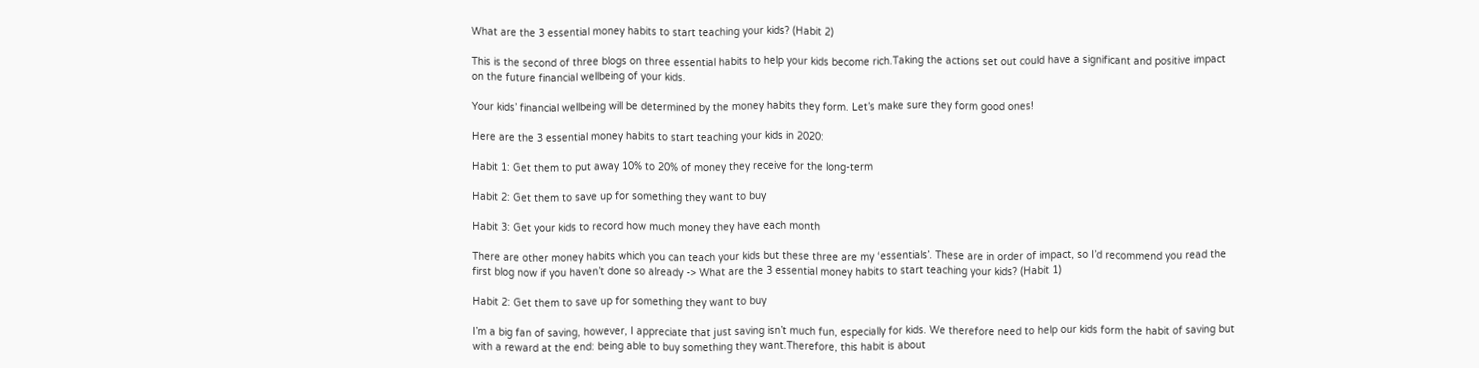What are the 3 essential money habits to start teaching your kids? (Habit 2)

This is the second of three blogs on three essential habits to help your kids become rich.Taking the actions set out could have a significant and positive impact on the future financial wellbeing of your kids.

Your kids’ financial wellbeing will be determined by the money habits they form. Let’s make sure they form good ones!

Here are the 3 essential money habits to start teaching your kids in 2020:

Habit 1: Get them to put away 10% to 20% of money they receive for the long-term

Habit 2: Get them to save up for something they want to buy

Habit 3: Get your kids to record how much money they have each month

There are other money habits which you can teach your kids but these three are my ‘essentials’. These are in order of impact, so I’d recommend you read the first blog now if you haven’t done so already -> What are the 3 essential money habits to start teaching your kids? (Habit 1)

Habit 2: Get them to save up for something they want to buy

I’m a big fan of saving, however, I appreciate that just saving isn’t much fun, especially for kids. We therefore need to help our kids form the habit of saving but with a reward at the end: being able to buy something they want.Therefore, this habit is about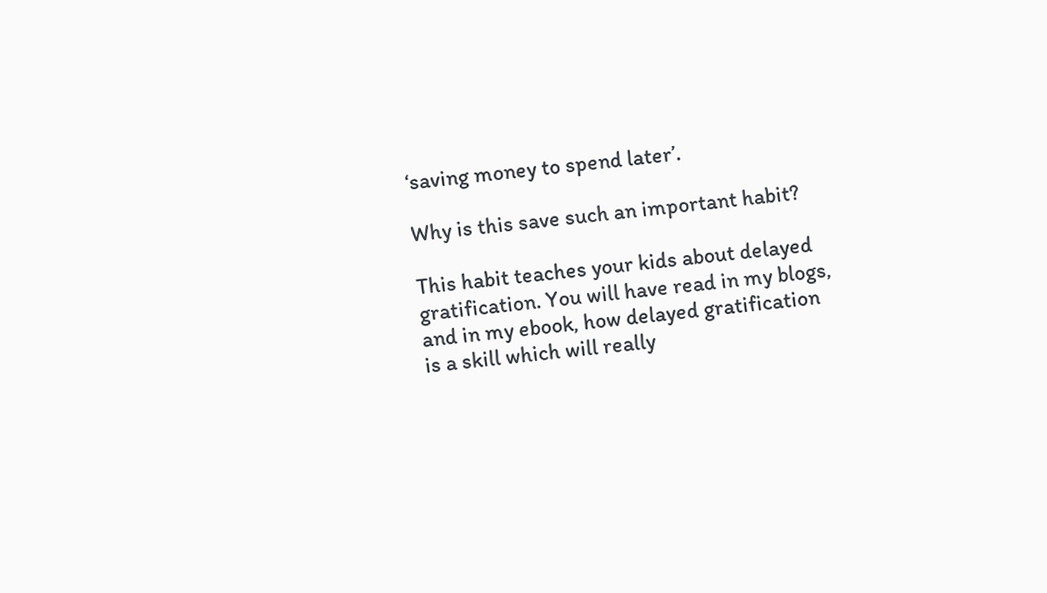‘saving money to spend later’.

Why is this save such an important habit?

This habit teaches your kids about delayed gratification. You will have read in my blogs, and in my ebook, how delayed gratification is a skill which will really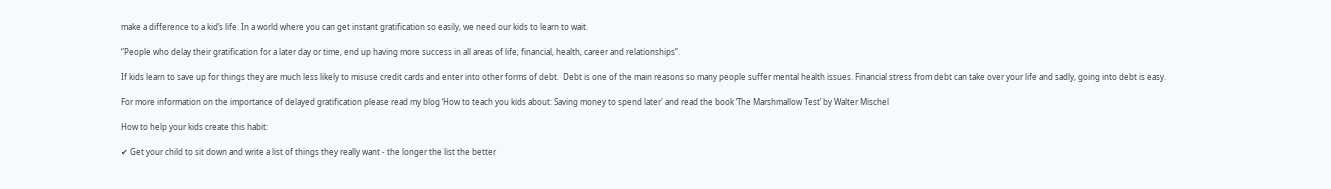make a difference to a kid’s life. In a world where you can get instant gratification so easily, we need our kids to learn to wait.

“People who delay their gratification for a later day or time, end up having more success in all areas of life; financial, health, career and relationships”.

If kids learn to save up for things they are much less likely to misuse credit cards and enter into other forms of debt.  Debt is one of the main reasons so many people suffer mental health issues. Financial stress from debt can take over your life and sadly, going into debt is easy.

For more information on the importance of delayed gratification please read my blog ‘How to teach you kids about: Saving money to spend later' and read the book ‘The Marshmallow Test’ by Walter Mischel

How to help your kids create this habit:

✔ Get your child to sit down and write a list of things they really want - the longer the list the better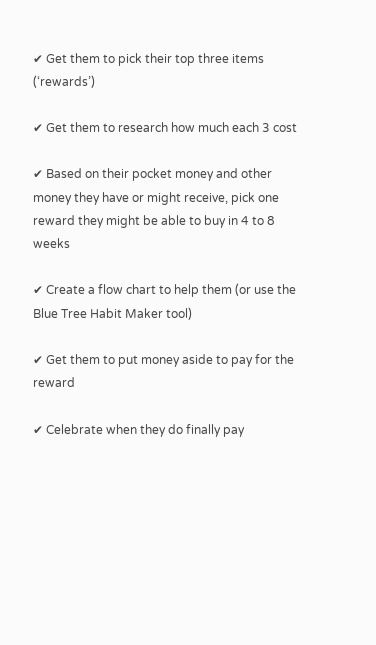✔ Get them to pick their top three items (‘rewards’)

✔ Get them to research how much each 3 cost

✔ Based on their pocket money and other money they have or might receive, pick one reward they might be able to buy in 4 to 8 weeks

✔ Create a flow chart to help them (or use the Blue Tree Habit Maker tool)

✔ Get them to put money aside to pay for the reward

✔ Celebrate when they do finally pay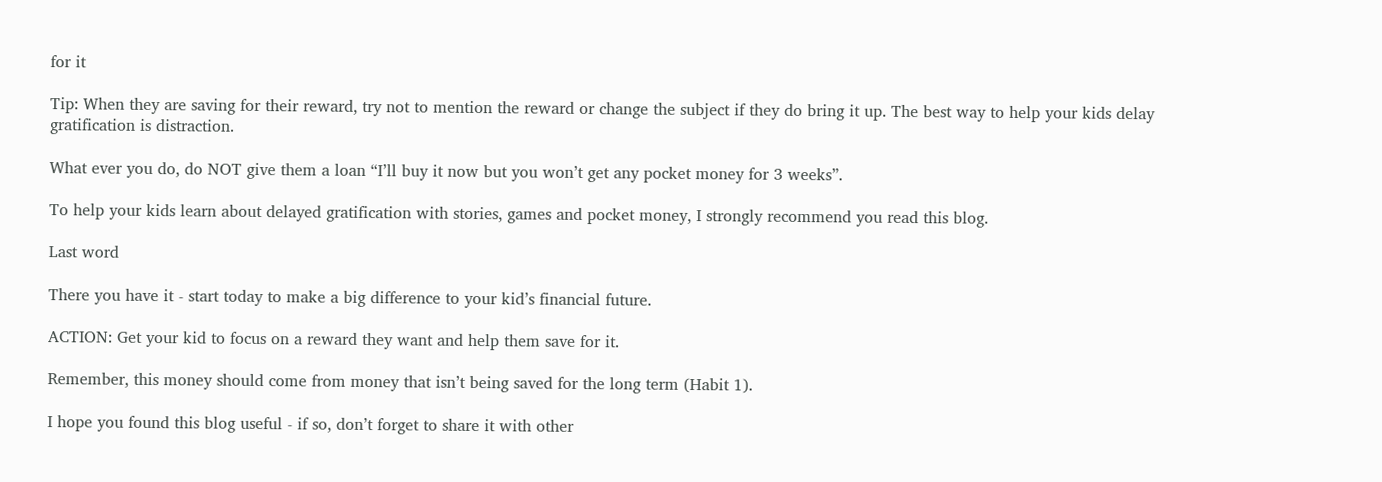for it

Tip: When they are saving for their reward, try not to mention the reward or change the subject if they do bring it up. The best way to help your kids delay gratification is distraction.

What ever you do, do NOT give them a loan “I’ll buy it now but you won’t get any pocket money for 3 weeks”.

To help your kids learn about delayed gratification with stories, games and pocket money, I strongly recommend you read this blog.

Last word

There you have it - start today to make a big difference to your kid’s financial future.

ACTION: Get your kid to focus on a reward they want and help them save for it.

Remember, this money should come from money that isn’t being saved for the long term (Habit 1).

I hope you found this blog useful - if so, don’t forget to share it with other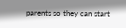parents so they can start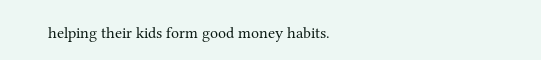helping their kids form good money habits.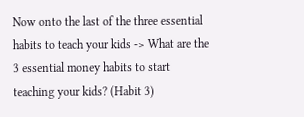Now onto the last of the three essential habits to teach your kids -> What are the 3 essential money habits to start teaching your kids? (Habit 3)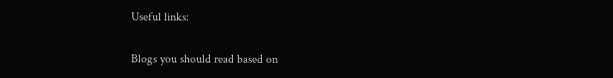Useful links:

Blogs you should read based on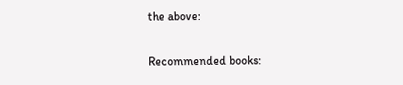the above:

Recommended books: